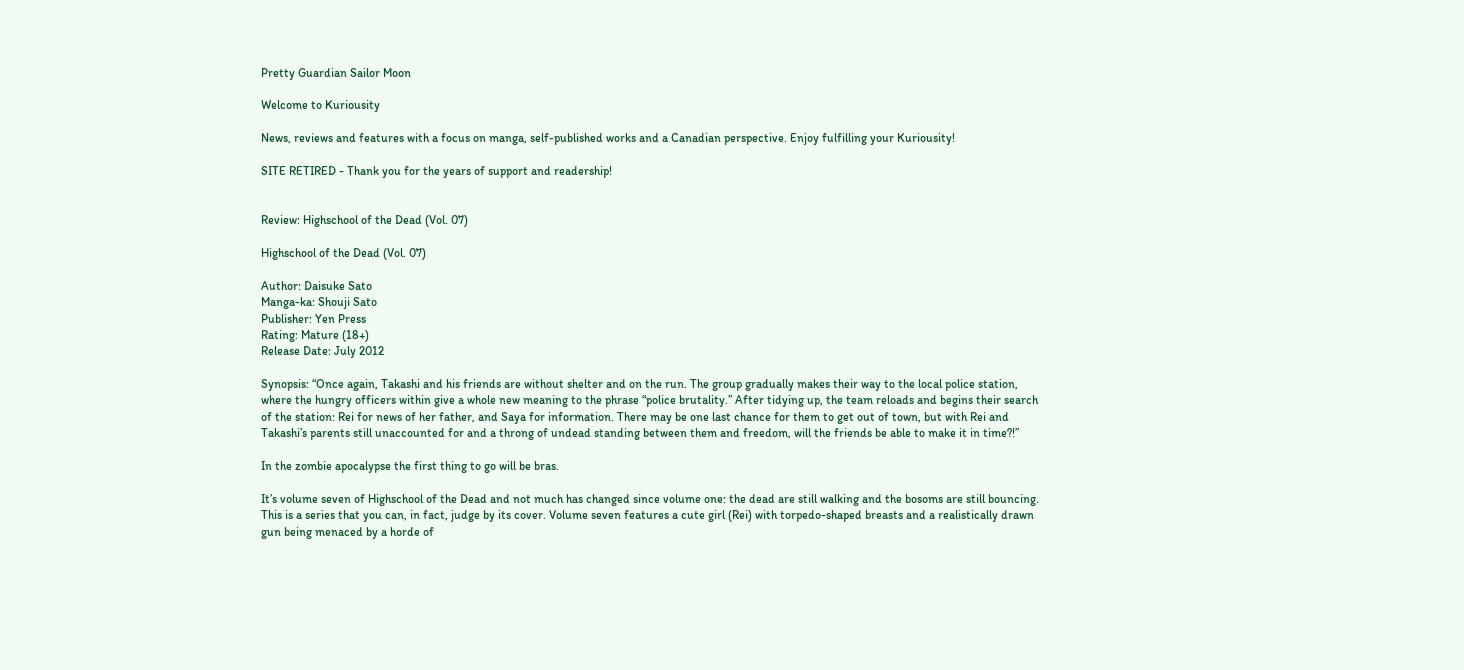Pretty Guardian Sailor Moon

Welcome to Kuriousity

News, reviews and features with a focus on manga, self-published works and a Canadian perspective. Enjoy fulfilling your Kuriousity!

SITE RETIRED - Thank you for the years of support and readership!


Review: Highschool of the Dead (Vol. 07)

Highschool of the Dead (Vol. 07)

Author: Daisuke Sato
Manga-ka: Shouji Sato
Publisher: Yen Press
Rating: Mature (18+)
Release Date: July 2012

Synopsis: “Once again, Takashi and his friends are without shelter and on the run. The group gradually makes their way to the local police station, where the hungry officers within give a whole new meaning to the phrase “police brutality.” After tidying up, the team reloads and begins their search of the station: Rei for news of her father, and Saya for information. There may be one last chance for them to get out of town, but with Rei and Takashi’s parents still unaccounted for and a throng of undead standing between them and freedom, will the friends be able to make it in time?!”

In the zombie apocalypse the first thing to go will be bras.

It’s volume seven of Highschool of the Dead and not much has changed since volume one: the dead are still walking and the bosoms are still bouncing. This is a series that you can, in fact, judge by its cover. Volume seven features a cute girl (Rei) with torpedo-shaped breasts and a realistically drawn gun being menaced by a horde of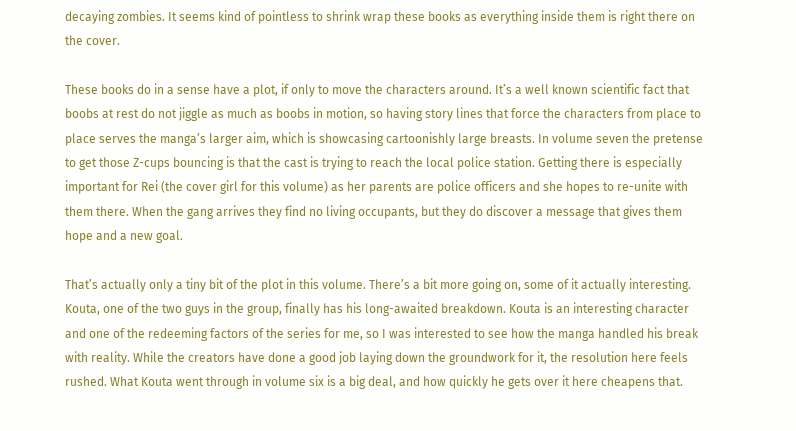decaying zombies. It seems kind of pointless to shrink wrap these books as everything inside them is right there on the cover.

These books do in a sense have a plot, if only to move the characters around. It’s a well known scientific fact that boobs at rest do not jiggle as much as boobs in motion, so having story lines that force the characters from place to place serves the manga’s larger aim, which is showcasing cartoonishly large breasts. In volume seven the pretense to get those Z-cups bouncing is that the cast is trying to reach the local police station. Getting there is especially important for Rei (the cover girl for this volume) as her parents are police officers and she hopes to re-unite with them there. When the gang arrives they find no living occupants, but they do discover a message that gives them hope and a new goal.

That’s actually only a tiny bit of the plot in this volume. There’s a bit more going on, some of it actually interesting. Kouta, one of the two guys in the group, finally has his long-awaited breakdown. Kouta is an interesting character and one of the redeeming factors of the series for me, so I was interested to see how the manga handled his break with reality. While the creators have done a good job laying down the groundwork for it, the resolution here feels rushed. What Kouta went through in volume six is a big deal, and how quickly he gets over it here cheapens that.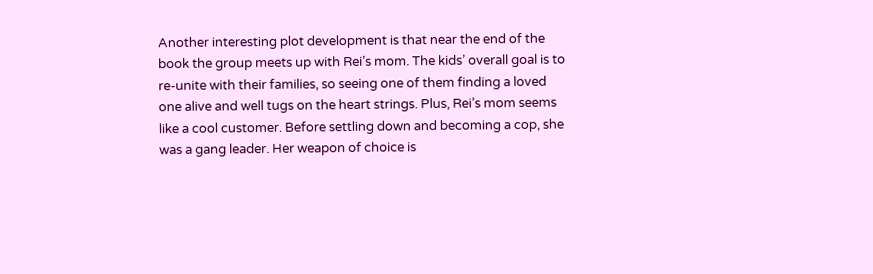Another interesting plot development is that near the end of the book the group meets up with Rei’s mom. The kids’ overall goal is to re-unite with their families, so seeing one of them finding a loved one alive and well tugs on the heart strings. Plus, Rei’s mom seems like a cool customer. Before settling down and becoming a cop, she was a gang leader. Her weapon of choice is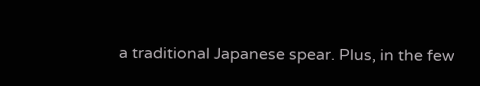a traditional Japanese spear. Plus, in the few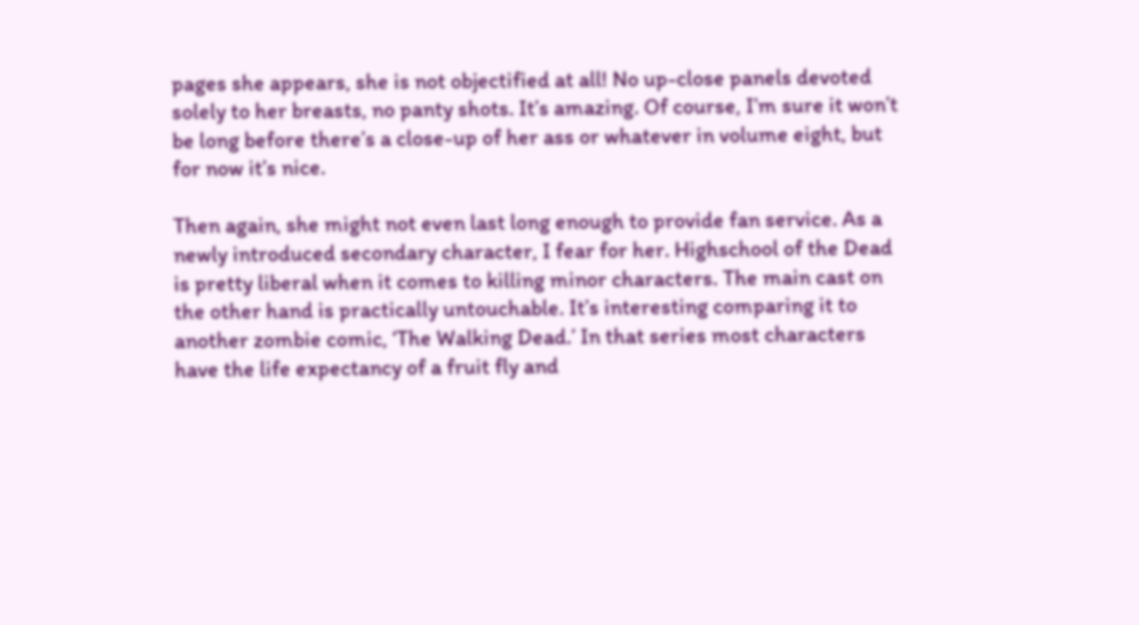pages she appears, she is not objectified at all! No up-close panels devoted solely to her breasts, no panty shots. It’s amazing. Of course, I’m sure it won’t be long before there’s a close-up of her ass or whatever in volume eight, but for now it’s nice.

Then again, she might not even last long enough to provide fan service. As a newly introduced secondary character, I fear for her. Highschool of the Dead is pretty liberal when it comes to killing minor characters. The main cast on the other hand is practically untouchable. It’s interesting comparing it to another zombie comic, ‘The Walking Dead.’ In that series most characters have the life expectancy of a fruit fly and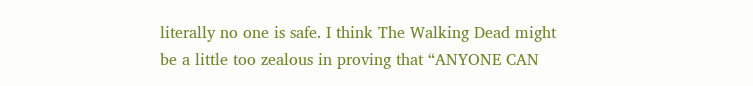literally no one is safe. I think The Walking Dead might be a little too zealous in proving that “ANYONE CAN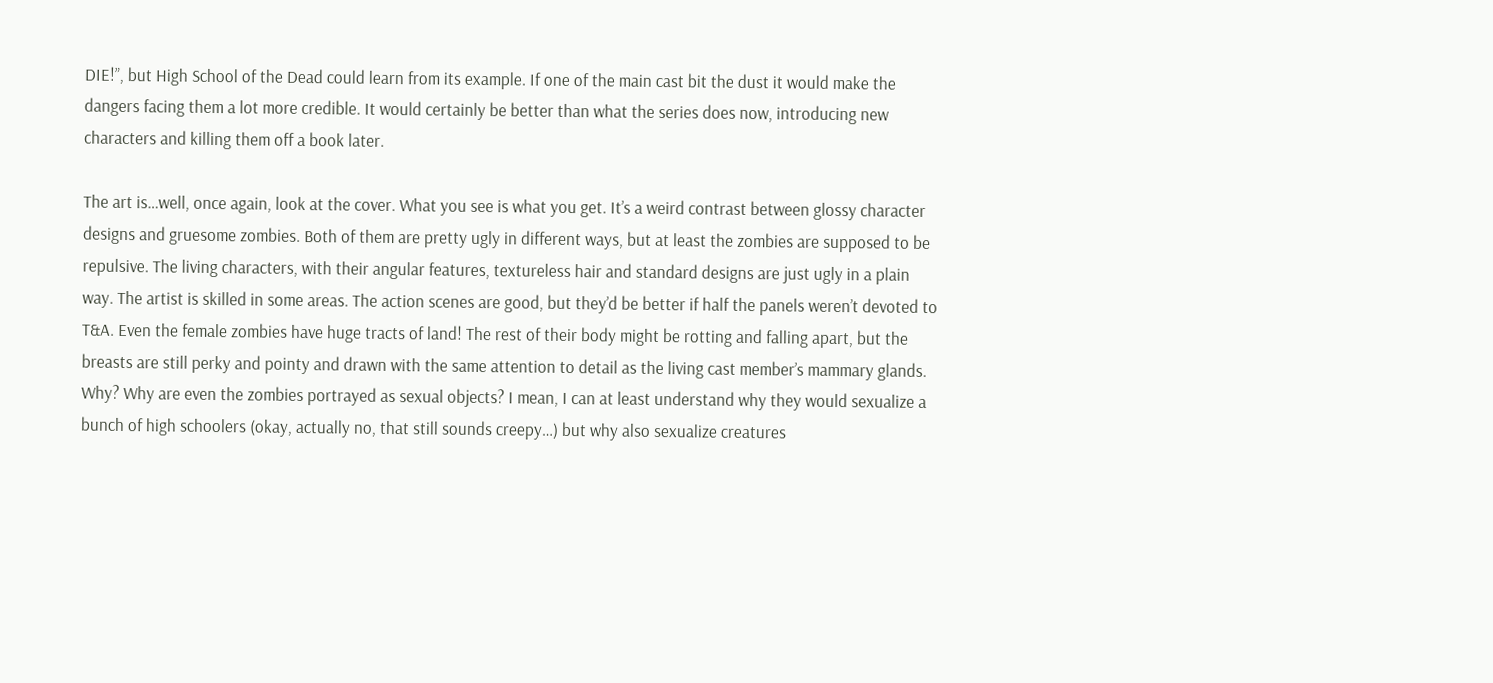DIE!”, but High School of the Dead could learn from its example. If one of the main cast bit the dust it would make the dangers facing them a lot more credible. It would certainly be better than what the series does now, introducing new characters and killing them off a book later.

The art is…well, once again, look at the cover. What you see is what you get. It’s a weird contrast between glossy character designs and gruesome zombies. Both of them are pretty ugly in different ways, but at least the zombies are supposed to be repulsive. The living characters, with their angular features, textureless hair and standard designs are just ugly in a plain way. The artist is skilled in some areas. The action scenes are good, but they’d be better if half the panels weren’t devoted to T&A. Even the female zombies have huge tracts of land! The rest of their body might be rotting and falling apart, but the breasts are still perky and pointy and drawn with the same attention to detail as the living cast member’s mammary glands. Why? Why are even the zombies portrayed as sexual objects? I mean, I can at least understand why they would sexualize a bunch of high schoolers (okay, actually no, that still sounds creepy…) but why also sexualize creatures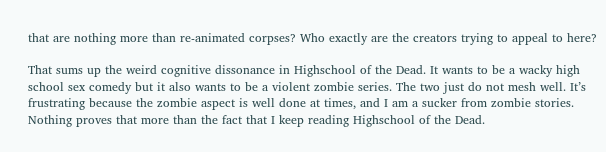that are nothing more than re-animated corpses? Who exactly are the creators trying to appeal to here?

That sums up the weird cognitive dissonance in Highschool of the Dead. It wants to be a wacky high school sex comedy but it also wants to be a violent zombie series. The two just do not mesh well. It’s frustrating because the zombie aspect is well done at times, and I am a sucker from zombie stories. Nothing proves that more than the fact that I keep reading Highschool of the Dead.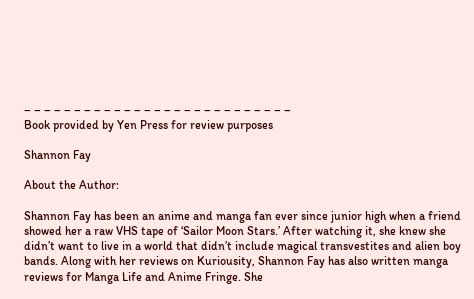– – – – – – – – – – – – – – – – – – – – – – – – – – –
Book provided by Yen Press for review purposes

Shannon Fay

About the Author:

Shannon Fay has been an anime and manga fan ever since junior high when a friend showed her a raw VHS tape of ‘Sailor Moon Stars.’ After watching it, she knew she didn’t want to live in a world that didn’t include magical transvestites and alien boy bands. Along with her reviews on Kuriousity, Shannon Fay has also written manga reviews for Manga Life and Anime Fringe. She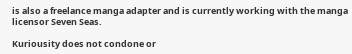is also a freelance manga adapter and is currently working with the manga licensor Seven Seas.

Kuriousity does not condone or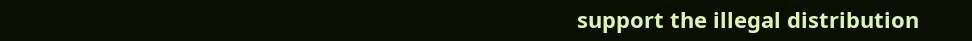support the illegal distribution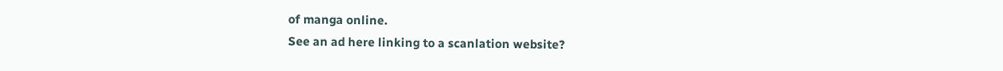of manga online.
See an ad here linking to a scanlation website?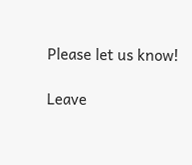Please let us know!

Leave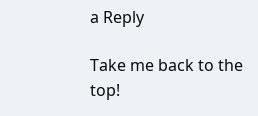a Reply

Take me back to the top!